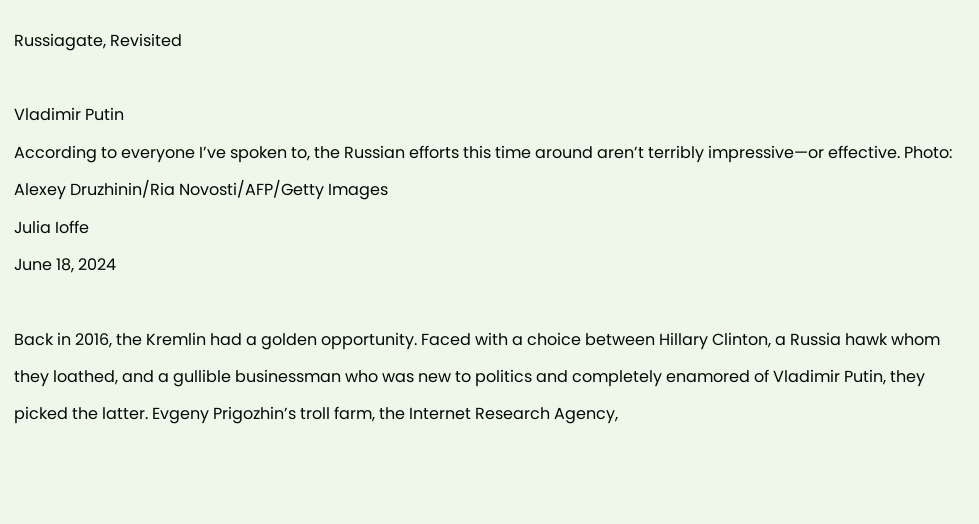Russiagate, Revisited

Vladimir Putin
According to everyone I’ve spoken to, the Russian efforts this time around aren’t terribly impressive—or effective. Photo: Alexey Druzhinin/Ria Novosti/AFP/Getty Images
Julia Ioffe
June 18, 2024

Back in 2016, the Kremlin had a golden opportunity. Faced with a choice between Hillary Clinton, a Russia hawk whom they loathed, and a gullible businessman who was new to politics and completely enamored of Vladimir Putin, they picked the latter. Evgeny Prigozhin’s troll farm, the Internet Research Agency,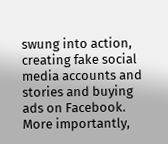swung into action, creating fake social media accounts and stories and buying ads on Facebook. More importantly,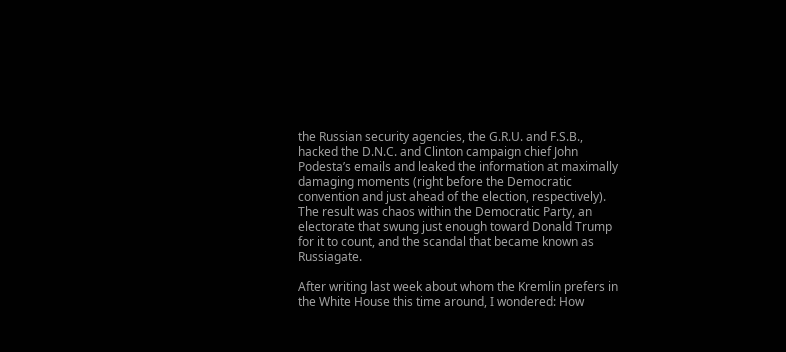the Russian security agencies, the G.R.U. and F.S.B., hacked the D.N.C. and Clinton campaign chief John Podesta’s emails and leaked the information at maximally damaging moments (right before the Democratic convention and just ahead of the election, respectively). The result was chaos within the Democratic Party, an electorate that swung just enough toward Donald Trump for it to count, and the scandal that became known as Russiagate.

After writing last week about whom the Kremlin prefers in the White House this time around, I wondered: How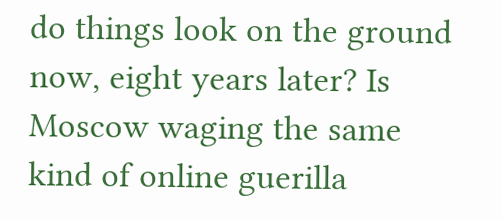do things look on the ground now, eight years later? Is Moscow waging the same kind of online guerilla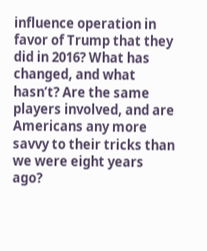influence operation in favor of Trump that they did in 2016? What has changed, and what hasn’t? Are the same players involved, and are Americans any more savvy to their tricks than we were eight years ago?